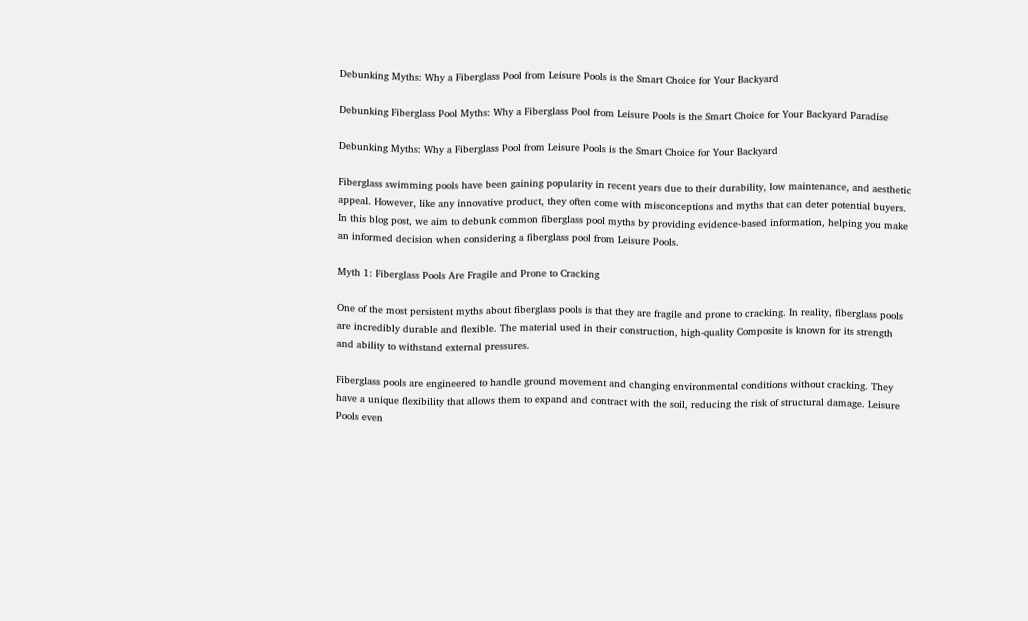Debunking Myths: Why a Fiberglass Pool from Leisure Pools is the Smart Choice for Your Backyard

Debunking Fiberglass Pool Myths: Why a Fiberglass Pool from Leisure Pools is the Smart Choice for Your Backyard Paradise

Debunking Myths: Why a Fiberglass Pool from Leisure Pools is the Smart Choice for Your Backyard

Fiberglass swimming pools have been gaining popularity in recent years due to their durability, low maintenance, and aesthetic appeal. However, like any innovative product, they often come with misconceptions and myths that can deter potential buyers. In this blog post, we aim to debunk common fiberglass pool myths by providing evidence-based information, helping you make an informed decision when considering a fiberglass pool from Leisure Pools.

Myth 1: Fiberglass Pools Are Fragile and Prone to Cracking

One of the most persistent myths about fiberglass pools is that they are fragile and prone to cracking. In reality, fiberglass pools are incredibly durable and flexible. The material used in their construction, high-quality Composite is known for its strength and ability to withstand external pressures.

Fiberglass pools are engineered to handle ground movement and changing environmental conditions without cracking. They have a unique flexibility that allows them to expand and contract with the soil, reducing the risk of structural damage. Leisure Pools even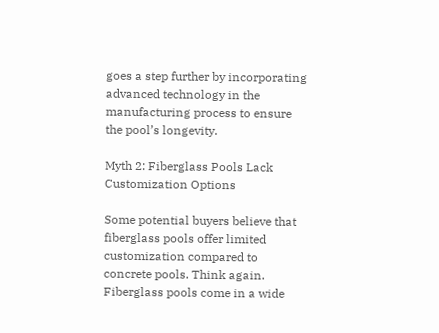goes a step further by incorporating advanced technology in the manufacturing process to ensure the pool’s longevity.

Myth 2: Fiberglass Pools Lack Customization Options

Some potential buyers believe that fiberglass pools offer limited customization compared to concrete pools. Think again. Fiberglass pools come in a wide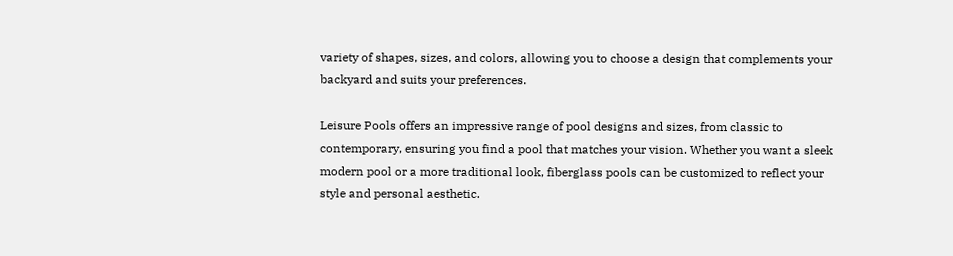variety of shapes, sizes, and colors, allowing you to choose a design that complements your backyard and suits your preferences.

Leisure Pools offers an impressive range of pool designs and sizes, from classic to contemporary, ensuring you find a pool that matches your vision. Whether you want a sleek modern pool or a more traditional look, fiberglass pools can be customized to reflect your style and personal aesthetic.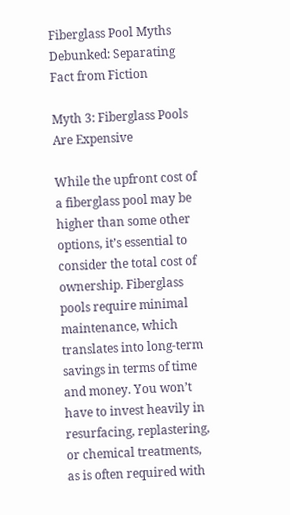Fiberglass Pool Myths Debunked: Separating Fact from Fiction

Myth 3: Fiberglass Pools Are Expensive

While the upfront cost of a fiberglass pool may be higher than some other options, it’s essential to consider the total cost of ownership. Fiberglass pools require minimal maintenance, which translates into long-term savings in terms of time and money. You won’t have to invest heavily in resurfacing, replastering, or chemical treatments, as is often required with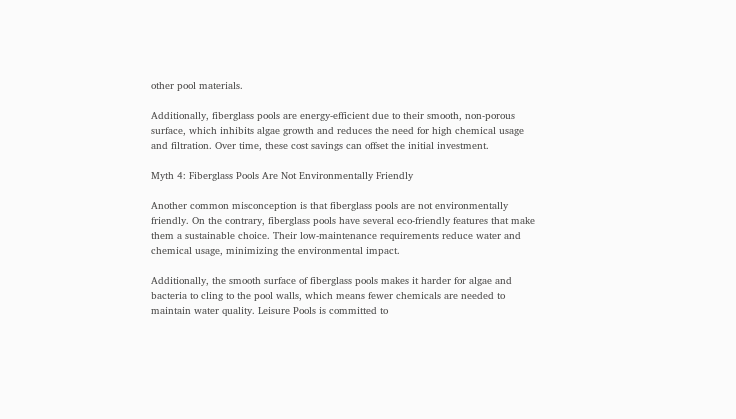other pool materials.

Additionally, fiberglass pools are energy-efficient due to their smooth, non-porous surface, which inhibits algae growth and reduces the need for high chemical usage and filtration. Over time, these cost savings can offset the initial investment.

Myth 4: Fiberglass Pools Are Not Environmentally Friendly

Another common misconception is that fiberglass pools are not environmentally friendly. On the contrary, fiberglass pools have several eco-friendly features that make them a sustainable choice. Their low-maintenance requirements reduce water and chemical usage, minimizing the environmental impact.

Additionally, the smooth surface of fiberglass pools makes it harder for algae and bacteria to cling to the pool walls, which means fewer chemicals are needed to maintain water quality. Leisure Pools is committed to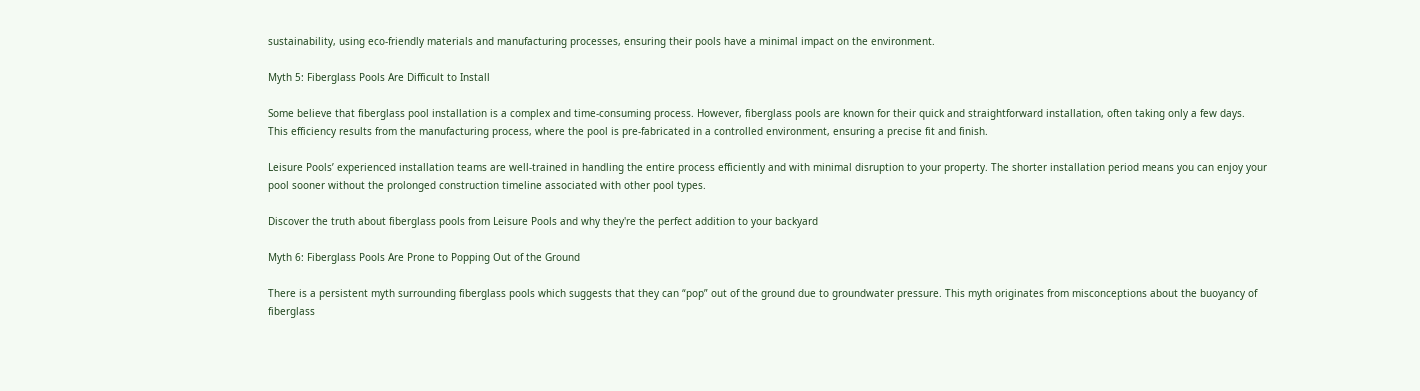sustainability, using eco-friendly materials and manufacturing processes, ensuring their pools have a minimal impact on the environment.

Myth 5: Fiberglass Pools Are Difficult to Install

Some believe that fiberglass pool installation is a complex and time-consuming process. However, fiberglass pools are known for their quick and straightforward installation, often taking only a few days. This efficiency results from the manufacturing process, where the pool is pre-fabricated in a controlled environment, ensuring a precise fit and finish.

Leisure Pools’ experienced installation teams are well-trained in handling the entire process efficiently and with minimal disruption to your property. The shorter installation period means you can enjoy your pool sooner without the prolonged construction timeline associated with other pool types.

Discover the truth about fiberglass pools from Leisure Pools and why they're the perfect addition to your backyard

Myth 6: Fiberglass Pools Are Prone to Popping Out of the Ground

There is a persistent myth surrounding fiberglass pools which suggests that they can “pop” out of the ground due to groundwater pressure. This myth originates from misconceptions about the buoyancy of fiberglass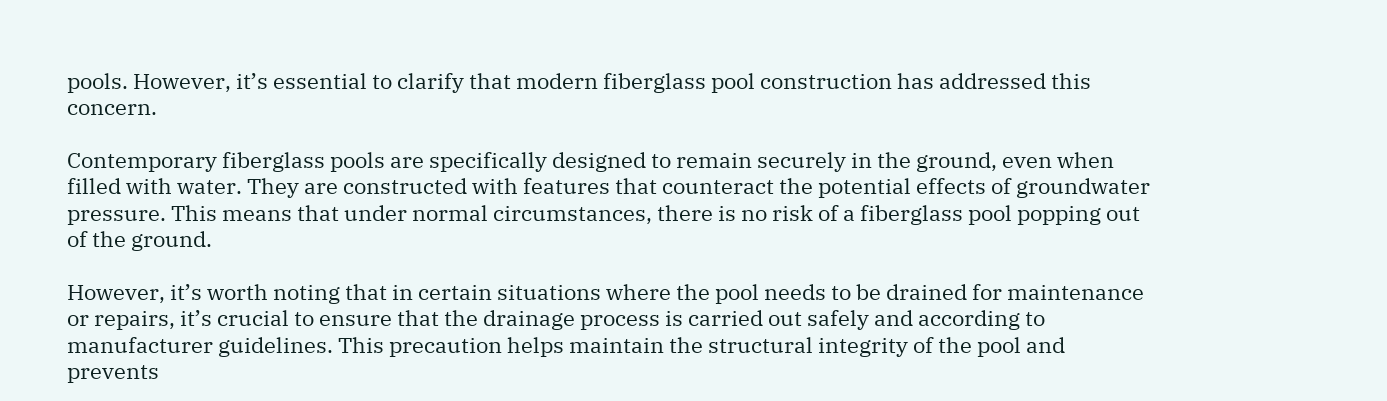pools. However, it’s essential to clarify that modern fiberglass pool construction has addressed this concern.

Contemporary fiberglass pools are specifically designed to remain securely in the ground, even when filled with water. They are constructed with features that counteract the potential effects of groundwater pressure. This means that under normal circumstances, there is no risk of a fiberglass pool popping out of the ground.

However, it’s worth noting that in certain situations where the pool needs to be drained for maintenance or repairs, it’s crucial to ensure that the drainage process is carried out safely and according to manufacturer guidelines. This precaution helps maintain the structural integrity of the pool and prevents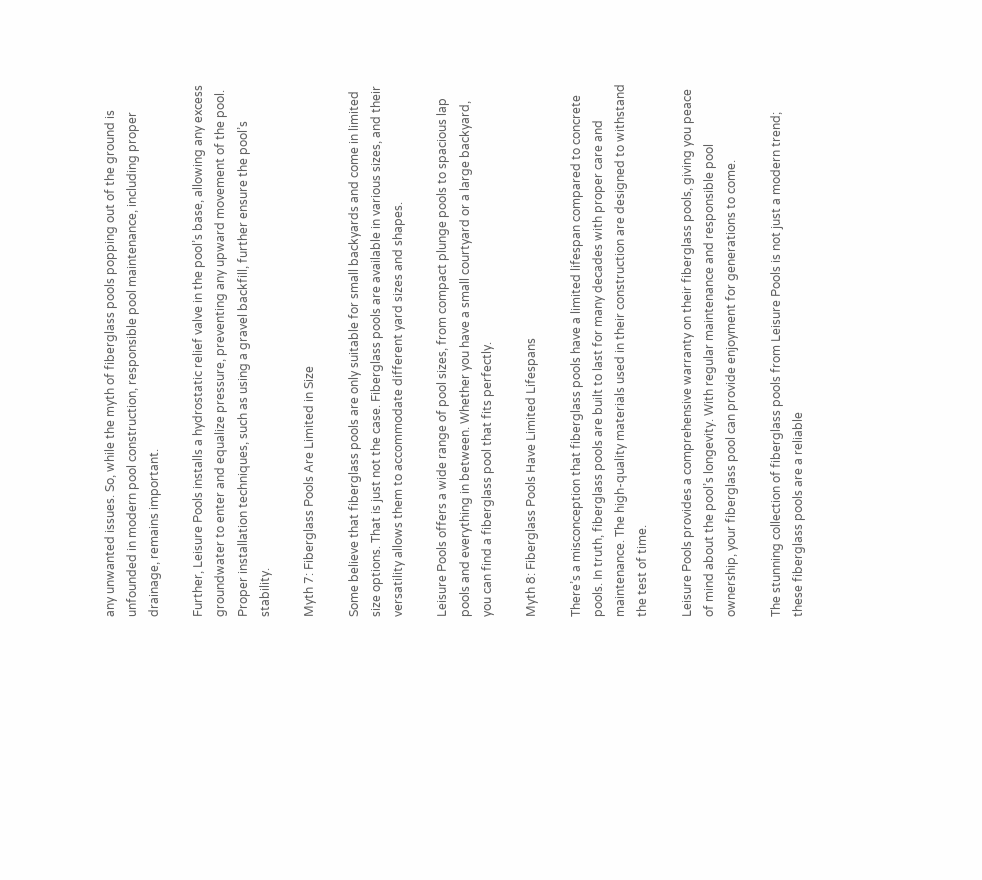any unwanted issues. So, while the myth of fiberglass pools popping out of the ground is unfounded in modern pool construction, responsible pool maintenance, including proper drainage, remains important.

Further, Leisure Pools installs a hydrostatic relief valve in the pool’s base, allowing any excess groundwater to enter and equalize pressure, preventing any upward movement of the pool. Proper installation techniques, such as using a gravel backfill, further ensure the pool’s stability.

Myth 7: Fiberglass Pools Are Limited in Size

Some believe that fiberglass pools are only suitable for small backyards and come in limited size options. That is just not the case. Fiberglass pools are available in various sizes, and their versatility allows them to accommodate different yard sizes and shapes.

Leisure Pools offers a wide range of pool sizes, from compact plunge pools to spacious lap pools and everything in between. Whether you have a small courtyard or a large backyard, you can find a fiberglass pool that fits perfectly.

Myth 8: Fiberglass Pools Have Limited Lifespans

There’s a misconception that fiberglass pools have a limited lifespan compared to concrete pools. In truth, fiberglass pools are built to last for many decades with proper care and maintenance. The high-quality materials used in their construction are designed to withstand the test of time.

Leisure Pools provides a comprehensive warranty on their fiberglass pools, giving you peace of mind about the pool’s longevity. With regular maintenance and responsible pool ownership, your fiberglass pool can provide enjoyment for generations to come.

The stunning collection of fiberglass pools from Leisure Pools is not just a modern trend; these fiberglass pools are a reliable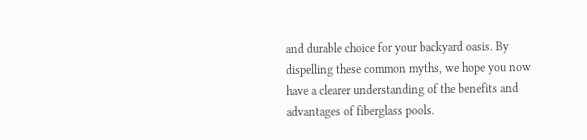and durable choice for your backyard oasis. By dispelling these common myths, we hope you now have a clearer understanding of the benefits and advantages of fiberglass pools.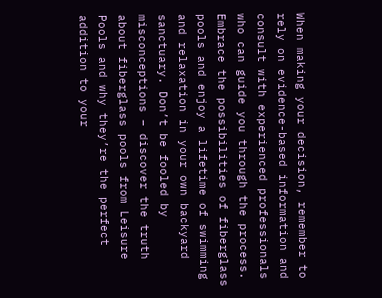When making your decision, remember to rely on evidence-based information and consult with experienced professionals who can guide you through the process. Embrace the possibilities of fiberglass pools and enjoy a lifetime of swimming and relaxation in your own backyard sanctuary. Don’t be fooled by misconceptions – discover the truth about fiberglass pools from Leisure Pools and why they’re the perfect addition to your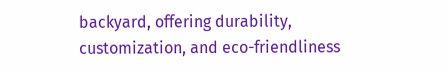backyard, offering durability, customization, and eco-friendliness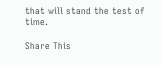that will stand the test of time.

Share This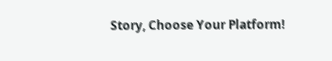Story, Choose Your Platform!